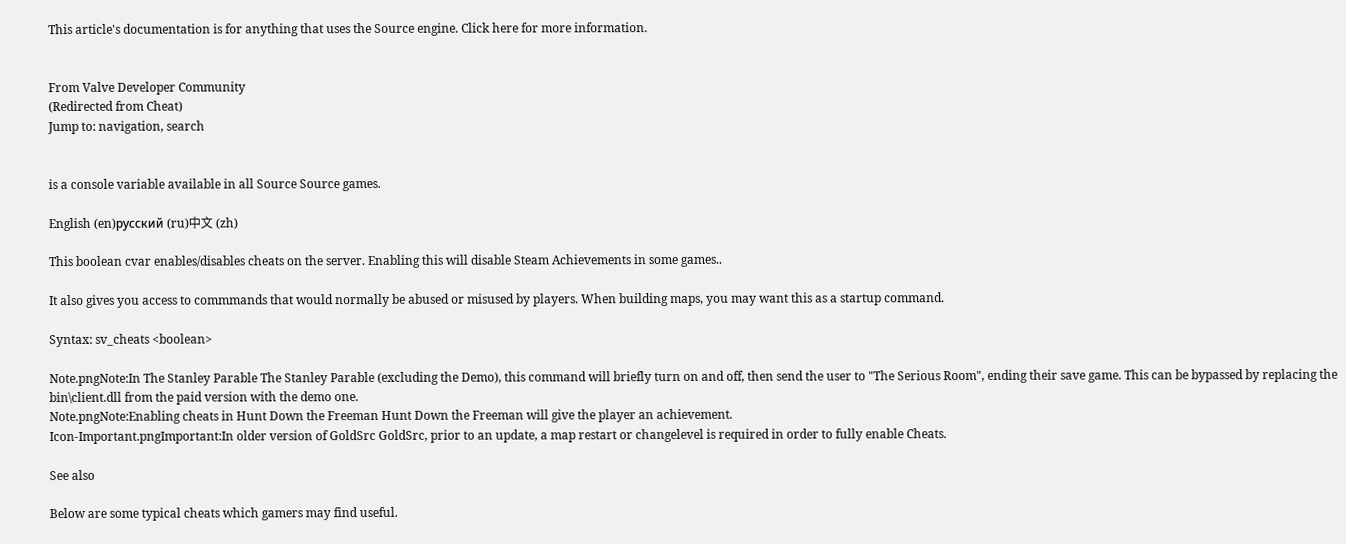This article's documentation is for anything that uses the Source engine. Click here for more information.


From Valve Developer Community
(Redirected from Cheat)
Jump to: navigation, search


is a console variable available in all Source Source games.

English (en)русский (ru)中文 (zh)

This boolean cvar enables/disables cheats on the server. Enabling this will disable Steam Achievements in some games..

It also gives you access to commmands that would normally be abused or misused by players. When building maps, you may want this as a startup command.

Syntax: sv_cheats <boolean>

Note.pngNote:In The Stanley Parable The Stanley Parable (excluding the Demo), this command will briefly turn on and off, then send the user to "The Serious Room", ending their save game. This can be bypassed by replacing the bin\client.dll from the paid version with the demo one.
Note.pngNote:Enabling cheats in Hunt Down the Freeman Hunt Down the Freeman will give the player an achievement.
Icon-Important.pngImportant:In older version of GoldSrc GoldSrc, prior to an update, a map restart or changelevel is required in order to fully enable Cheats.

See also

Below are some typical cheats which gamers may find useful.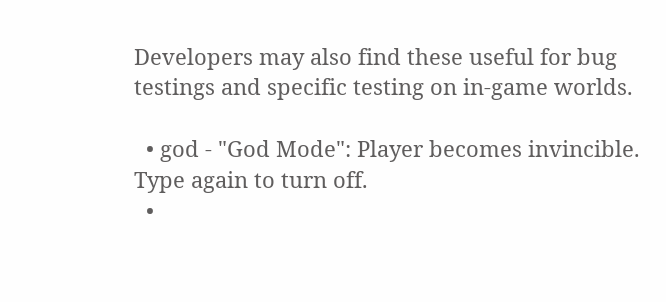Developers may also find these useful for bug testings and specific testing on in-game worlds.

  • god - "God Mode": Player becomes invincible. Type again to turn off.
  •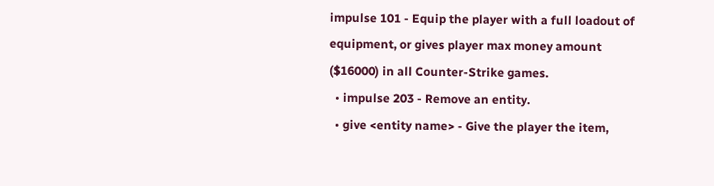impulse 101 - Equip the player with a full loadout of equipment, or gives player max money amount ($16000) in all Counter-Strike games.
  • impulse 203 - Remove an entity.
  • give <entity name> - Give the player the item,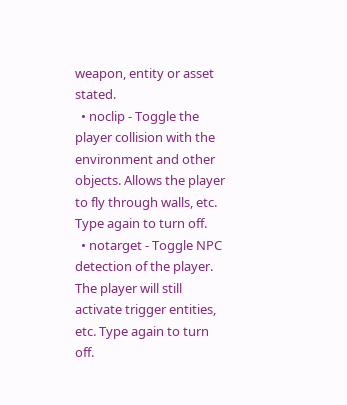weapon, entity or asset stated.
  • noclip - Toggle the player collision with the environment and other objects. Allows the player to fly through walls, etc. Type again to turn off.
  • notarget - Toggle NPC detection of the player. The player will still activate trigger entities, etc. Type again to turn off.